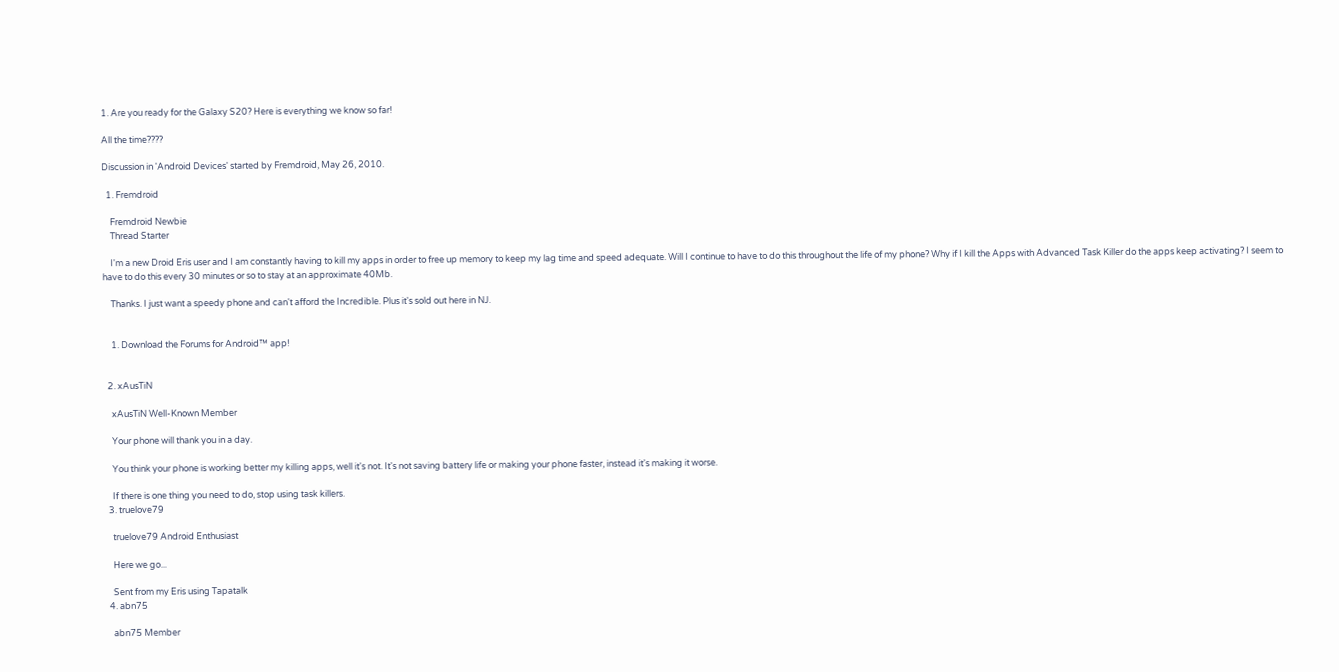1. Are you ready for the Galaxy S20? Here is everything we know so far!

All the time????

Discussion in 'Android Devices' started by Fremdroid, May 26, 2010.

  1. Fremdroid

    Fremdroid Newbie
    Thread Starter

    I'm a new Droid Eris user and I am constantly having to kill my apps in order to free up memory to keep my lag time and speed adequate. Will I continue to have to do this throughout the life of my phone? Why if I kill the Apps with Advanced Task Killer do the apps keep activating? I seem to have to do this every 30 minutes or so to stay at an approximate 40Mb.

    Thanks. I just want a speedy phone and can't afford the Incredible. Plus it's sold out here in NJ.


    1. Download the Forums for Android™ app!


  2. xAusTiN

    xAusTiN Well-Known Member

    Your phone will thank you in a day.

    You think your phone is working better my killing apps, well it's not. It's not saving battery life or making your phone faster, instead it's making it worse.

    If there is one thing you need to do, stop using task killers.
  3. truelove79

    truelove79 Android Enthusiast

    Here we go...

    Sent from my Eris using Tapatalk
  4. abn75

    abn75 Member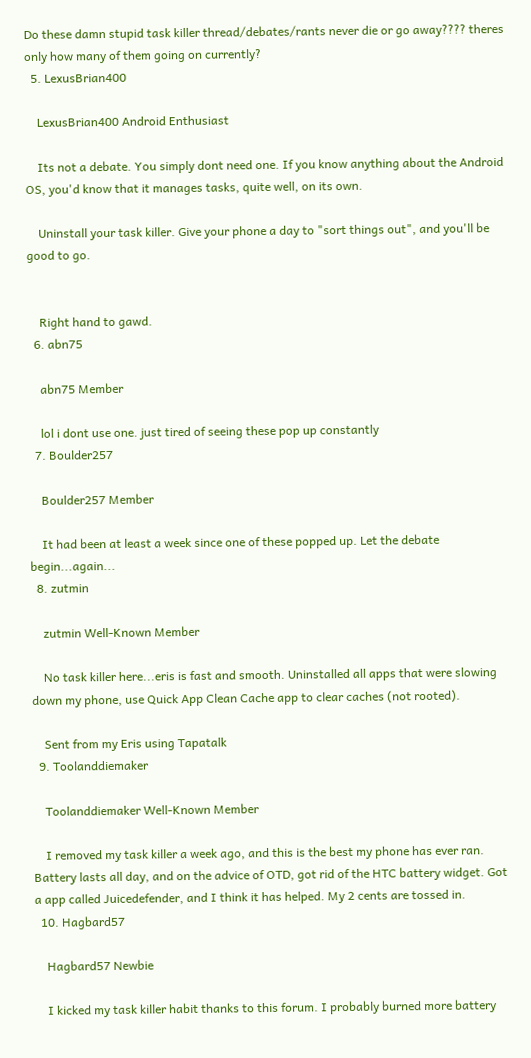Do these damn stupid task killer thread/debates/rants never die or go away???? theres only how many of them going on currently?
  5. LexusBrian400

    LexusBrian400 Android Enthusiast

    Its not a debate. You simply dont need one. If you know anything about the Android OS, you'd know that it manages tasks, quite well, on its own.

    Uninstall your task killer. Give your phone a day to "sort things out", and you'll be good to go.


    Right hand to gawd.
  6. abn75

    abn75 Member

    lol i dont use one. just tired of seeing these pop up constantly
  7. Boulder257

    Boulder257 Member

    It had been at least a week since one of these popped up. Let the debate begin...again...
  8. zutmin

    zutmin Well-Known Member

    No task killer here...eris is fast and smooth. Uninstalled all apps that were slowing down my phone, use Quick App Clean Cache app to clear caches (not rooted).

    Sent from my Eris using Tapatalk
  9. Toolanddiemaker

    Toolanddiemaker Well-Known Member

    I removed my task killer a week ago, and this is the best my phone has ever ran. Battery lasts all day, and on the advice of OTD, got rid of the HTC battery widget. Got a app called Juicedefender, and I think it has helped. My 2 cents are tossed in.
  10. Hagbard57

    Hagbard57 Newbie

    I kicked my task killer habit thanks to this forum. I probably burned more battery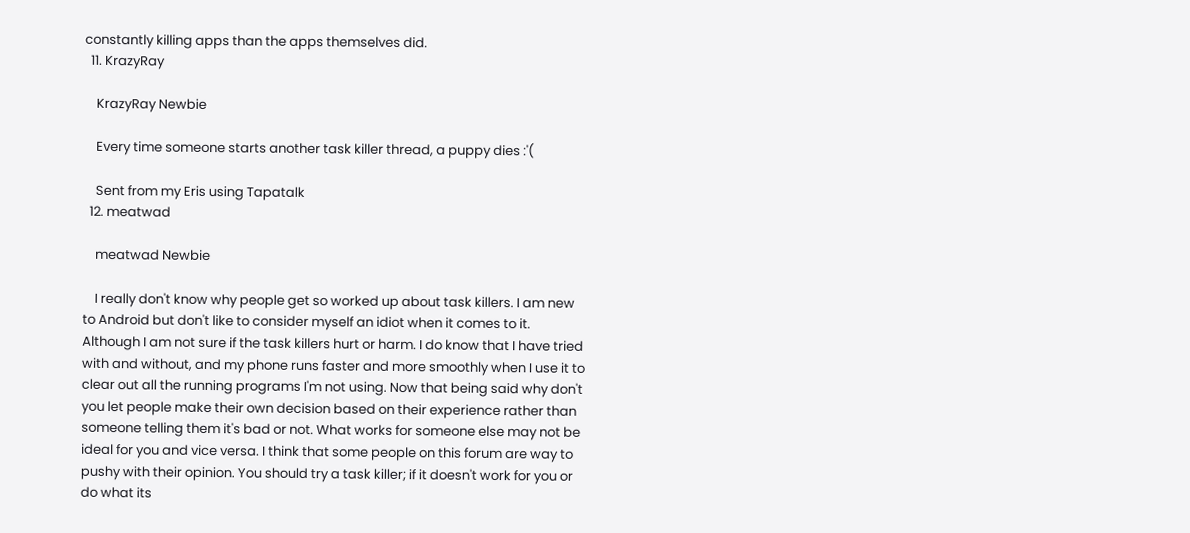constantly killing apps than the apps themselves did.
  11. KrazyRay

    KrazyRay Newbie

    Every time someone starts another task killer thread, a puppy dies :'(

    Sent from my Eris using Tapatalk
  12. meatwad

    meatwad Newbie

    I really don't know why people get so worked up about task killers. I am new to Android but don't like to consider myself an idiot when it comes to it. Although I am not sure if the task killers hurt or harm. I do know that I have tried with and without, and my phone runs faster and more smoothly when I use it to clear out all the running programs I'm not using. Now that being said why don't you let people make their own decision based on their experience rather than someone telling them it's bad or not. What works for someone else may not be ideal for you and vice versa. I think that some people on this forum are way to pushy with their opinion. You should try a task killer; if it doesn't work for you or do what its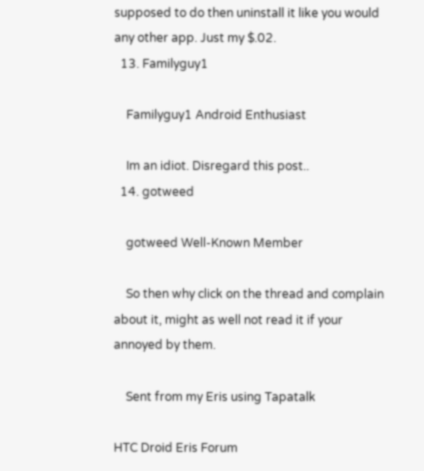supposed to do then uninstall it like you would any other app. Just my $.02.
  13. Familyguy1

    Familyguy1 Android Enthusiast

    Im an idiot. Disregard this post..
  14. gotweed

    gotweed Well-Known Member

    So then why click on the thread and complain about it, might as well not read it if your annoyed by them.

    Sent from my Eris using Tapatalk

HTC Droid Eris Forum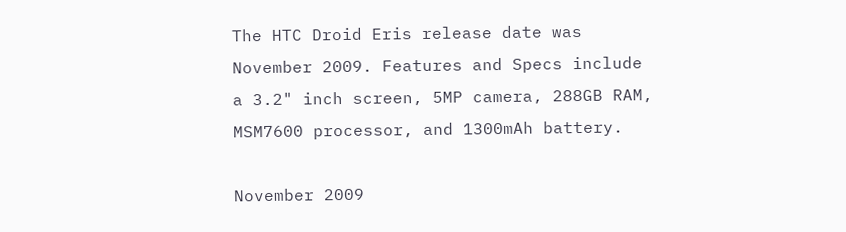The HTC Droid Eris release date was November 2009. Features and Specs include a 3.2" inch screen, 5MP camera, 288GB RAM, MSM7600 processor, and 1300mAh battery.

November 2009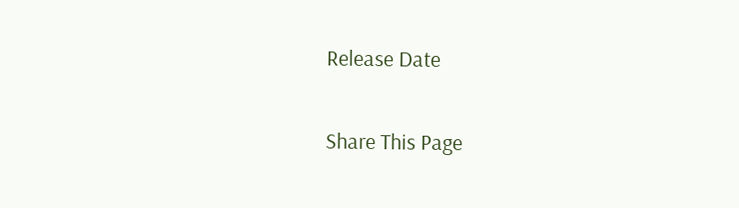Release Date

Share This Page